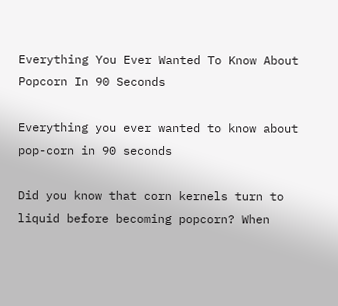Everything You Ever Wanted To Know About Popcorn In 90 Seconds

Everything you ever wanted to know about pop-corn in 90 seconds

Did you know that corn kernels turn to liquid before becoming popcorn? When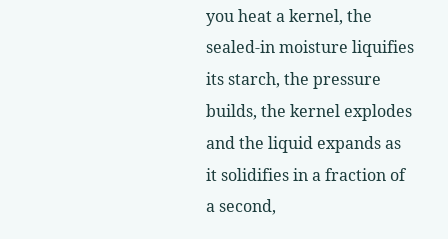you heat a kernel, the sealed-in moisture liquifies its starch, the pressure builds, the kernel explodes and the liquid expands as it solidifies in a fraction of a second,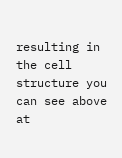resulting in the cell structure you can see above at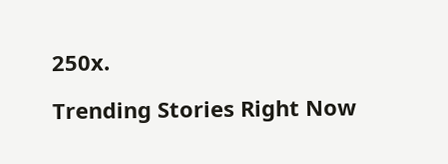250x.

Trending Stories Right Now